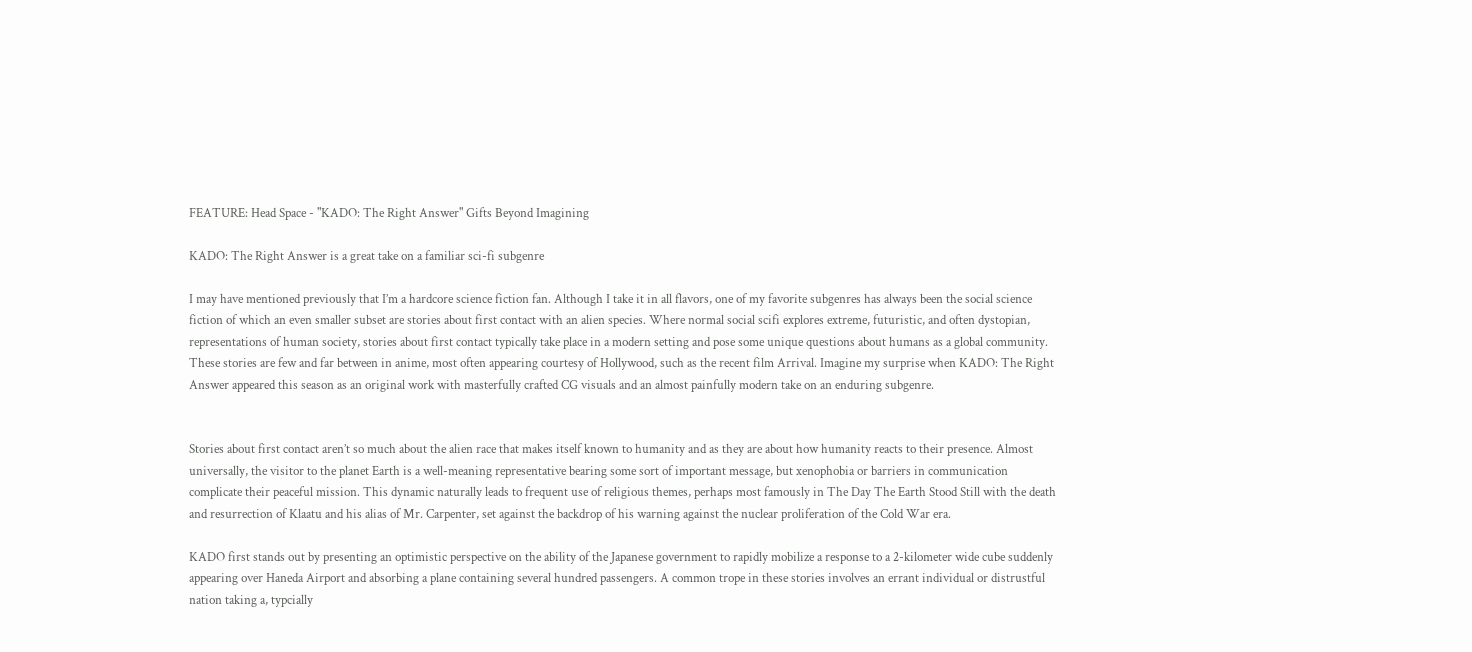FEATURE: Head Space - "KADO: The Right Answer" Gifts Beyond Imagining

KADO: The Right Answer is a great take on a familiar sci-fi subgenre

I may have mentioned previously that I’m a hardcore science fiction fan. Although I take it in all flavors, one of my favorite subgenres has always been the social science fiction of which an even smaller subset are stories about first contact with an alien species. Where normal social scifi explores extreme, futuristic, and often dystopian, representations of human society, stories about first contact typically take place in a modern setting and pose some unique questions about humans as a global community. These stories are few and far between in anime, most often appearing courtesy of Hollywood, such as the recent film Arrival. Imagine my surprise when KADO: The Right Answer appeared this season as an original work with masterfully crafted CG visuals and an almost painfully modern take on an enduring subgenre.


Stories about first contact aren’t so much about the alien race that makes itself known to humanity and as they are about how humanity reacts to their presence. Almost universally, the visitor to the planet Earth is a well-meaning representative bearing some sort of important message, but xenophobia or barriers in communication complicate their peaceful mission. This dynamic naturally leads to frequent use of religious themes, perhaps most famously in The Day The Earth Stood Still with the death and resurrection of Klaatu and his alias of Mr. Carpenter, set against the backdrop of his warning against the nuclear proliferation of the Cold War era.

KADO first stands out by presenting an optimistic perspective on the ability of the Japanese government to rapidly mobilize a response to a 2-kilometer wide cube suddenly appearing over Haneda Airport and absorbing a plane containing several hundred passengers. A common trope in these stories involves an errant individual or distrustful nation taking a, typcially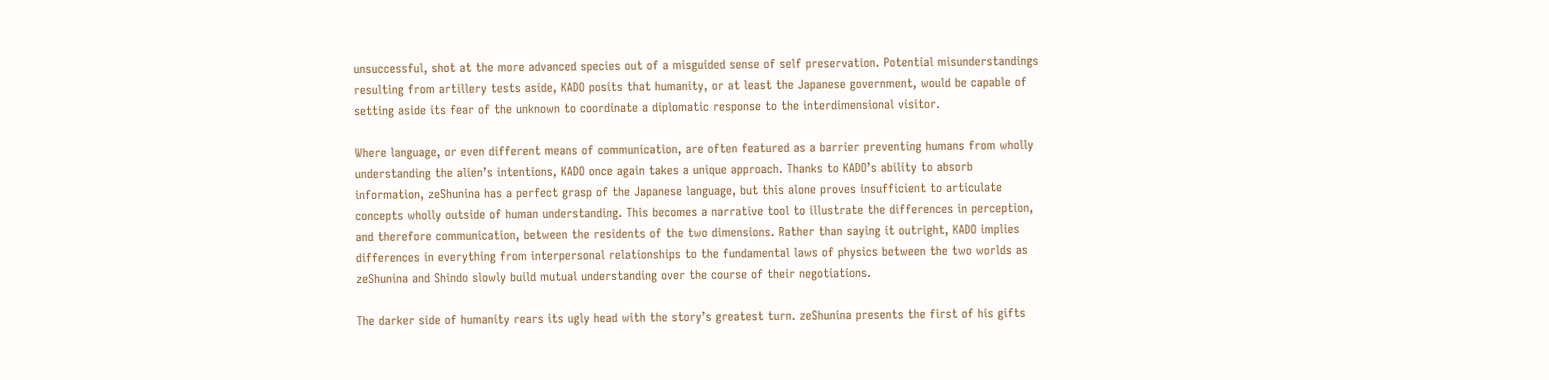unsuccessful, shot at the more advanced species out of a misguided sense of self preservation. Potential misunderstandings resulting from artillery tests aside, KADO posits that humanity, or at least the Japanese government, would be capable of setting aside its fear of the unknown to coordinate a diplomatic response to the interdimensional visitor.

Where language, or even different means of communication, are often featured as a barrier preventing humans from wholly understanding the alien’s intentions, KADO once again takes a unique approach. Thanks to KADO’s ability to absorb information, zeShunina has a perfect grasp of the Japanese language, but this alone proves insufficient to articulate concepts wholly outside of human understanding. This becomes a narrative tool to illustrate the differences in perception, and therefore communication, between the residents of the two dimensions. Rather than saying it outright, KADO implies differences in everything from interpersonal relationships to the fundamental laws of physics between the two worlds as zeShunina and Shindo slowly build mutual understanding over the course of their negotiations.

The darker side of humanity rears its ugly head with the story’s greatest turn. zeShunina presents the first of his gifts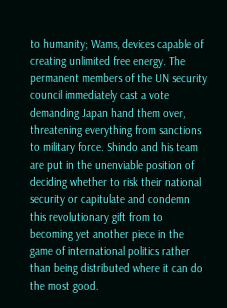to humanity; Wams, devices capable of creating unlimited free energy. The permanent members of the UN security council immediately cast a vote demanding Japan hand them over, threatening everything from sanctions to military force. Shindo and his team are put in the unenviable position of deciding whether to risk their national security or capitulate and condemn this revolutionary gift from to becoming yet another piece in the game of international politics rather than being distributed where it can do the most good.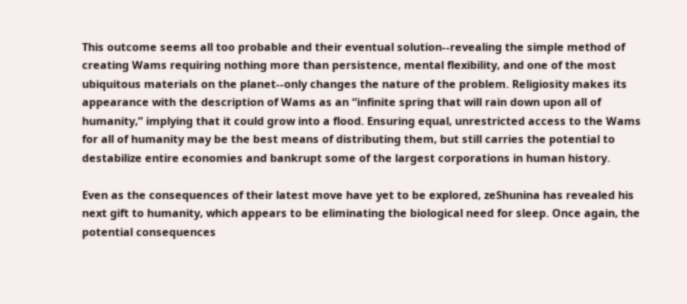This outcome seems all too probable and their eventual solution--revealing the simple method of creating Wams requiring nothing more than persistence, mental flexibility, and one of the most ubiquitous materials on the planet--only changes the nature of the problem. Religiosity makes its appearance with the description of Wams as an “infinite spring that will rain down upon all of humanity,” implying that it could grow into a flood. Ensuring equal, unrestricted access to the Wams for all of humanity may be the best means of distributing them, but still carries the potential to destabilize entire economies and bankrupt some of the largest corporations in human history.

Even as the consequences of their latest move have yet to be explored, zeShunina has revealed his next gift to humanity, which appears to be eliminating the biological need for sleep. Once again, the potential consequences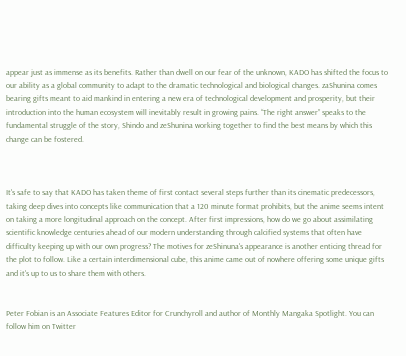appear just as immense as its benefits. Rather than dwell on our fear of the unknown, KADO has shifted the focus to our ability as a global community to adapt to the dramatic technological and biological changes. zaShunina comes bearing gifts meant to aid mankind in entering a new era of technological development and prosperity, but their introduction into the human ecosystem will inevitably result in growing pains. “The right answer” speaks to the fundamental struggle of the story, Shindo and zeShunina working together to find the best means by which this change can be fostered.



It's safe to say that KADO has taken theme of first contact several steps further than its cinematic predecessors, taking deep dives into concepts like communication that a 120 minute format prohibits, but the anime seems intent on taking a more longitudinal approach on the concept. After first impressions, how do we go about assimilating scientific knowledge centuries ahead of our modern understanding through calcified systems that often have difficulty keeping up with our own progress? The motives for zeShinuna's appearance is another enticing thread for the plot to follow. Like a certain interdimensional cube, this anime came out of nowhere offering some unique gifts and it's up to us to share them with others.


Peter Fobian is an Associate Features Editor for Crunchyroll and author of Monthly Mangaka Spotlight. You can follow him on Twitter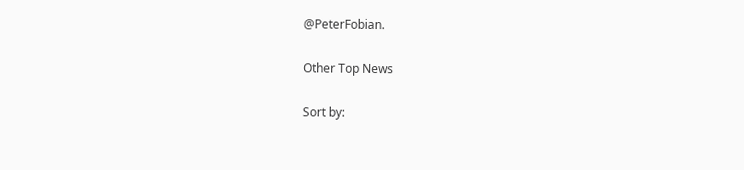@PeterFobian.

Other Top News

Sort by: